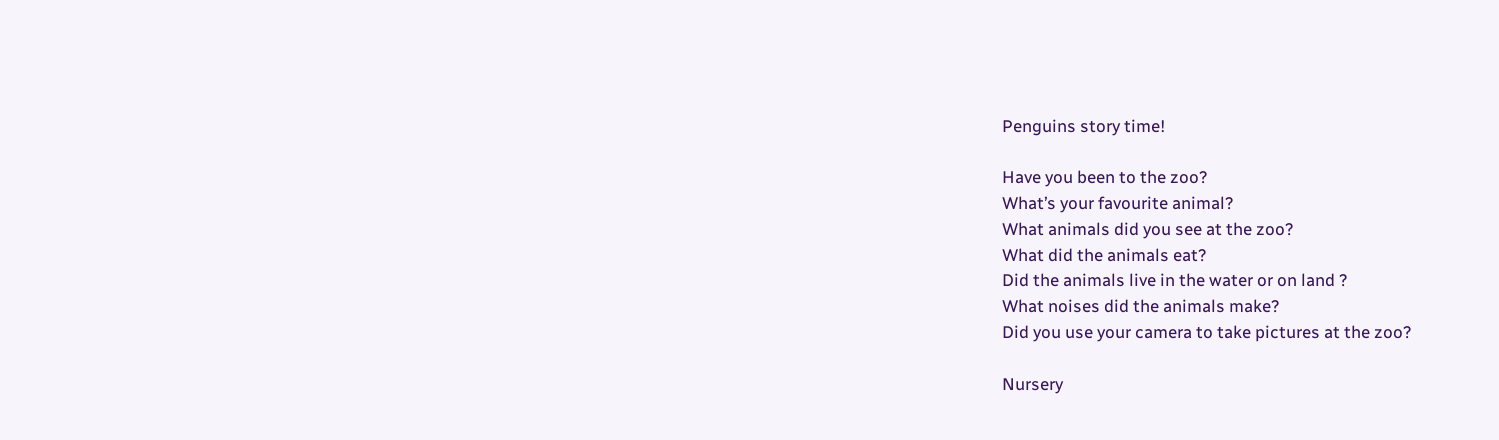Penguins story time!

Have you been to the zoo?
What’s your favourite animal?
What animals did you see at the zoo?
What did the animals eat?
Did the animals live in the water or on land ?
What noises did the animals make?
Did you use your camera to take pictures at the zoo?

Nursery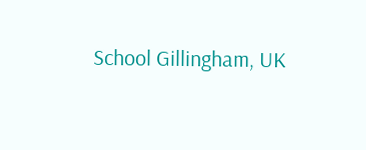School Gillingham, UK